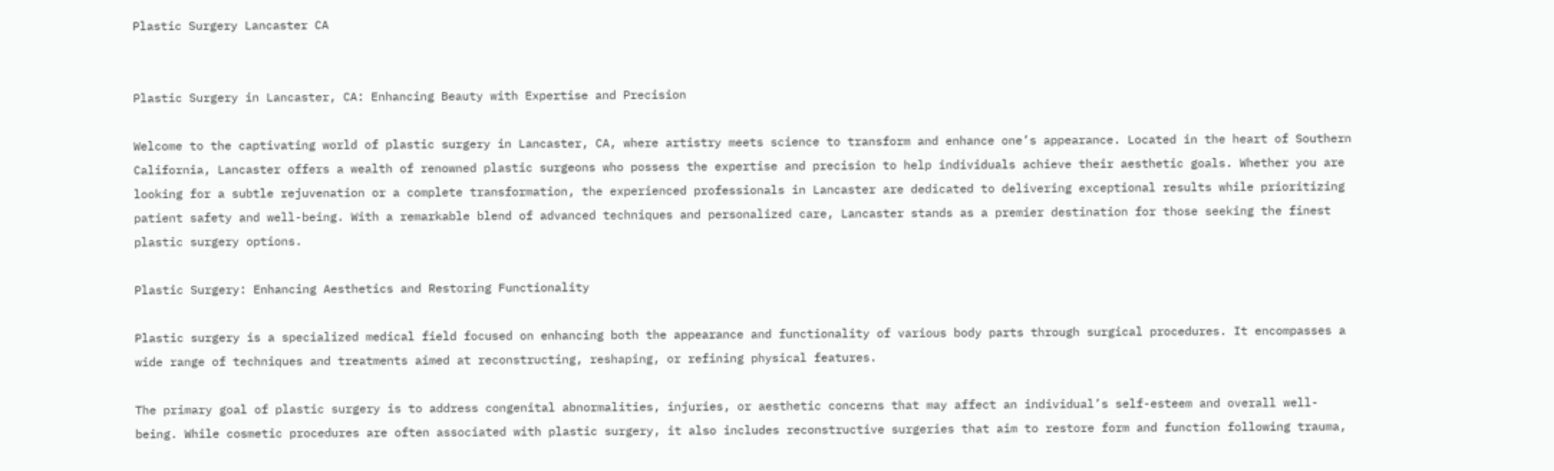Plastic Surgery Lancaster CA


Plastic Surgery in Lancaster, CA: Enhancing Beauty with Expertise and Precision

Welcome to the captivating world of plastic surgery in Lancaster, CA, where artistry meets science to transform and enhance one’s appearance. Located in the heart of Southern California, Lancaster offers a wealth of renowned plastic surgeons who possess the expertise and precision to help individuals achieve their aesthetic goals. Whether you are looking for a subtle rejuvenation or a complete transformation, the experienced professionals in Lancaster are dedicated to delivering exceptional results while prioritizing patient safety and well-being. With a remarkable blend of advanced techniques and personalized care, Lancaster stands as a premier destination for those seeking the finest plastic surgery options.

Plastic Surgery: Enhancing Aesthetics and Restoring Functionality

Plastic surgery is a specialized medical field focused on enhancing both the appearance and functionality of various body parts through surgical procedures. It encompasses a wide range of techniques and treatments aimed at reconstructing, reshaping, or refining physical features.

The primary goal of plastic surgery is to address congenital abnormalities, injuries, or aesthetic concerns that may affect an individual’s self-esteem and overall well-being. While cosmetic procedures are often associated with plastic surgery, it also includes reconstructive surgeries that aim to restore form and function following trauma,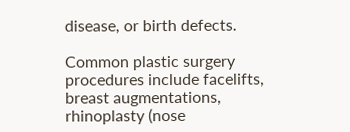disease, or birth defects.

Common plastic surgery procedures include facelifts, breast augmentations, rhinoplasty (nose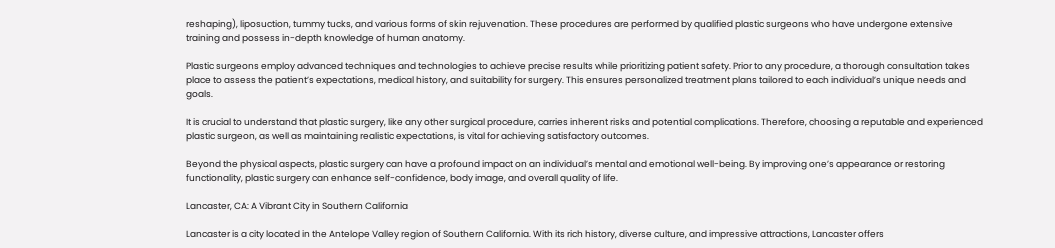reshaping), liposuction, tummy tucks, and various forms of skin rejuvenation. These procedures are performed by qualified plastic surgeons who have undergone extensive training and possess in-depth knowledge of human anatomy.

Plastic surgeons employ advanced techniques and technologies to achieve precise results while prioritizing patient safety. Prior to any procedure, a thorough consultation takes place to assess the patient’s expectations, medical history, and suitability for surgery. This ensures personalized treatment plans tailored to each individual’s unique needs and goals.

It is crucial to understand that plastic surgery, like any other surgical procedure, carries inherent risks and potential complications. Therefore, choosing a reputable and experienced plastic surgeon, as well as maintaining realistic expectations, is vital for achieving satisfactory outcomes.

Beyond the physical aspects, plastic surgery can have a profound impact on an individual’s mental and emotional well-being. By improving one’s appearance or restoring functionality, plastic surgery can enhance self-confidence, body image, and overall quality of life.

Lancaster, CA: A Vibrant City in Southern California

Lancaster is a city located in the Antelope Valley region of Southern California. With its rich history, diverse culture, and impressive attractions, Lancaster offers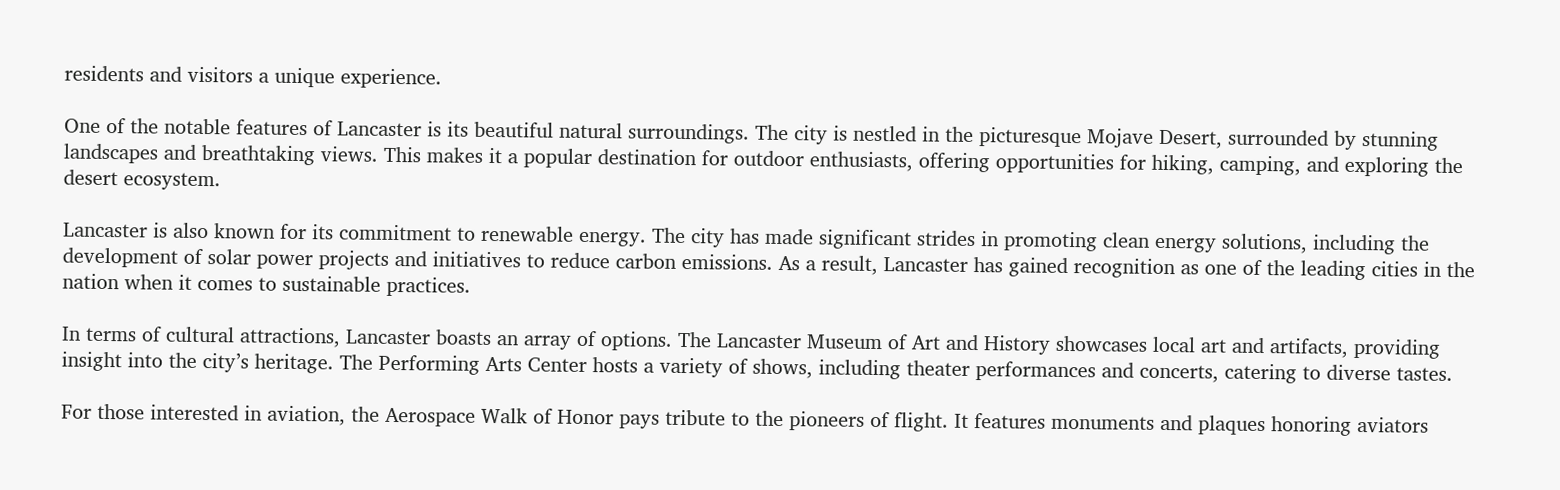residents and visitors a unique experience.

One of the notable features of Lancaster is its beautiful natural surroundings. The city is nestled in the picturesque Mojave Desert, surrounded by stunning landscapes and breathtaking views. This makes it a popular destination for outdoor enthusiasts, offering opportunities for hiking, camping, and exploring the desert ecosystem.

Lancaster is also known for its commitment to renewable energy. The city has made significant strides in promoting clean energy solutions, including the development of solar power projects and initiatives to reduce carbon emissions. As a result, Lancaster has gained recognition as one of the leading cities in the nation when it comes to sustainable practices.

In terms of cultural attractions, Lancaster boasts an array of options. The Lancaster Museum of Art and History showcases local art and artifacts, providing insight into the city’s heritage. The Performing Arts Center hosts a variety of shows, including theater performances and concerts, catering to diverse tastes.

For those interested in aviation, the Aerospace Walk of Honor pays tribute to the pioneers of flight. It features monuments and plaques honoring aviators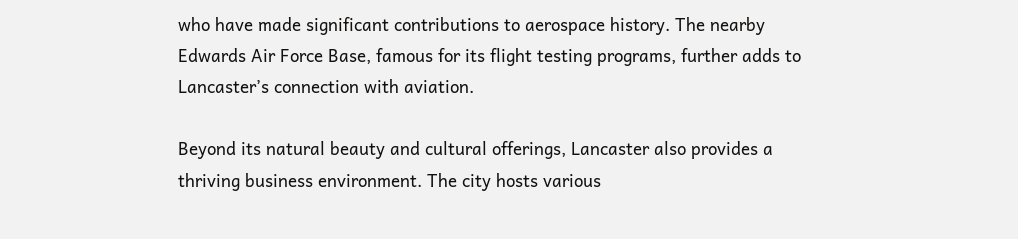who have made significant contributions to aerospace history. The nearby Edwards Air Force Base, famous for its flight testing programs, further adds to Lancaster’s connection with aviation.

Beyond its natural beauty and cultural offerings, Lancaster also provides a thriving business environment. The city hosts various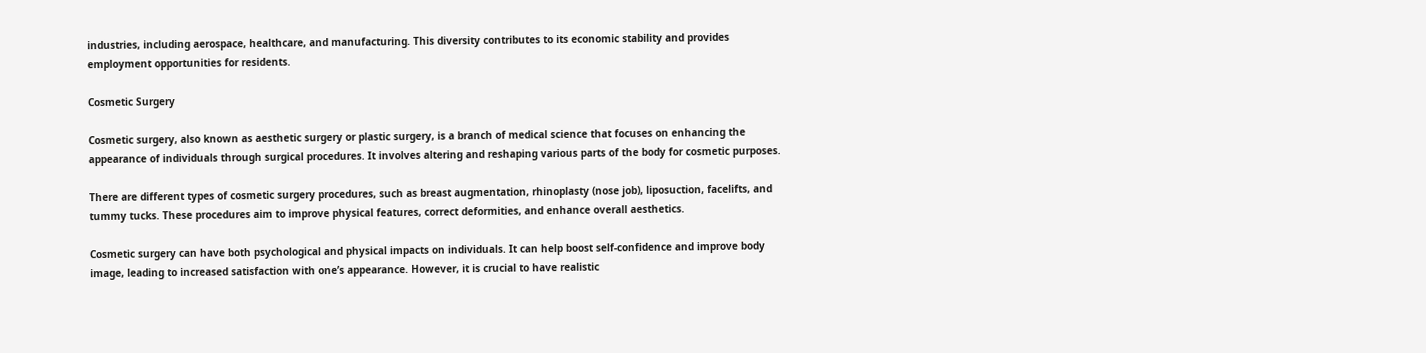industries, including aerospace, healthcare, and manufacturing. This diversity contributes to its economic stability and provides employment opportunities for residents.

Cosmetic Surgery

Cosmetic surgery, also known as aesthetic surgery or plastic surgery, is a branch of medical science that focuses on enhancing the appearance of individuals through surgical procedures. It involves altering and reshaping various parts of the body for cosmetic purposes.

There are different types of cosmetic surgery procedures, such as breast augmentation, rhinoplasty (nose job), liposuction, facelifts, and tummy tucks. These procedures aim to improve physical features, correct deformities, and enhance overall aesthetics.

Cosmetic surgery can have both psychological and physical impacts on individuals. It can help boost self-confidence and improve body image, leading to increased satisfaction with one’s appearance. However, it is crucial to have realistic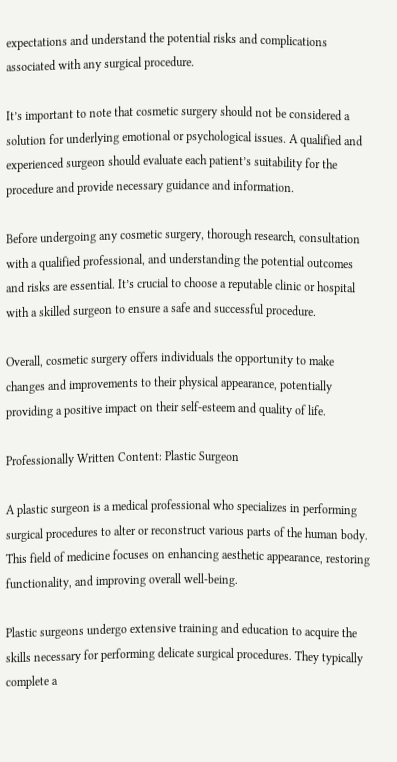expectations and understand the potential risks and complications associated with any surgical procedure.

It’s important to note that cosmetic surgery should not be considered a solution for underlying emotional or psychological issues. A qualified and experienced surgeon should evaluate each patient’s suitability for the procedure and provide necessary guidance and information.

Before undergoing any cosmetic surgery, thorough research, consultation with a qualified professional, and understanding the potential outcomes and risks are essential. It’s crucial to choose a reputable clinic or hospital with a skilled surgeon to ensure a safe and successful procedure.

Overall, cosmetic surgery offers individuals the opportunity to make changes and improvements to their physical appearance, potentially providing a positive impact on their self-esteem and quality of life.

Professionally Written Content: Plastic Surgeon

A plastic surgeon is a medical professional who specializes in performing surgical procedures to alter or reconstruct various parts of the human body. This field of medicine focuses on enhancing aesthetic appearance, restoring functionality, and improving overall well-being.

Plastic surgeons undergo extensive training and education to acquire the skills necessary for performing delicate surgical procedures. They typically complete a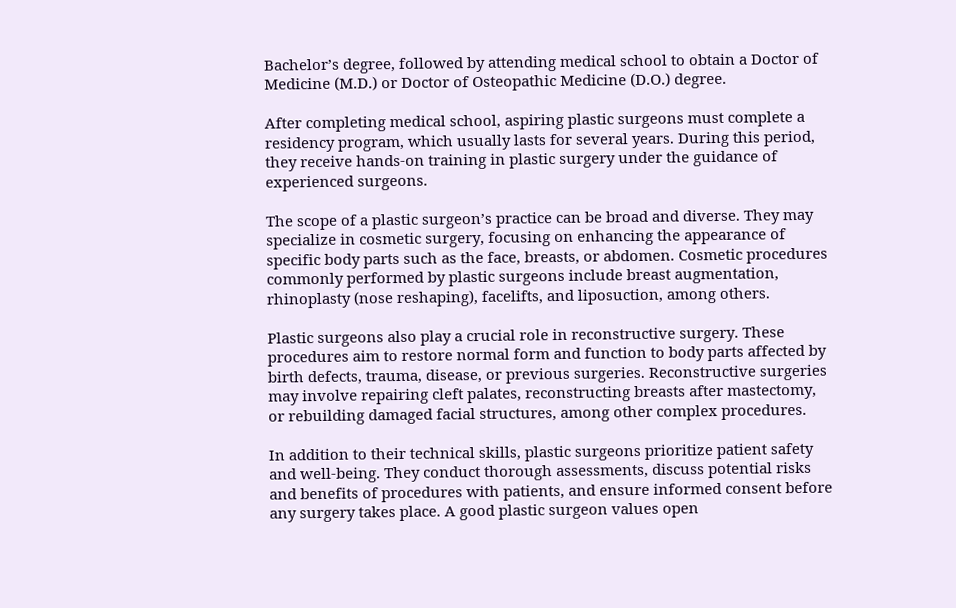Bachelor’s degree, followed by attending medical school to obtain a Doctor of Medicine (M.D.) or Doctor of Osteopathic Medicine (D.O.) degree.

After completing medical school, aspiring plastic surgeons must complete a residency program, which usually lasts for several years. During this period, they receive hands-on training in plastic surgery under the guidance of experienced surgeons.

The scope of a plastic surgeon’s practice can be broad and diverse. They may specialize in cosmetic surgery, focusing on enhancing the appearance of specific body parts such as the face, breasts, or abdomen. Cosmetic procedures commonly performed by plastic surgeons include breast augmentation, rhinoplasty (nose reshaping), facelifts, and liposuction, among others.

Plastic surgeons also play a crucial role in reconstructive surgery. These procedures aim to restore normal form and function to body parts affected by birth defects, trauma, disease, or previous surgeries. Reconstructive surgeries may involve repairing cleft palates, reconstructing breasts after mastectomy, or rebuilding damaged facial structures, among other complex procedures.

In addition to their technical skills, plastic surgeons prioritize patient safety and well-being. They conduct thorough assessments, discuss potential risks and benefits of procedures with patients, and ensure informed consent before any surgery takes place. A good plastic surgeon values open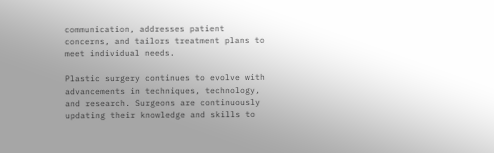communication, addresses patient concerns, and tailors treatment plans to meet individual needs.

Plastic surgery continues to evolve with advancements in techniques, technology, and research. Surgeons are continuously updating their knowledge and skills to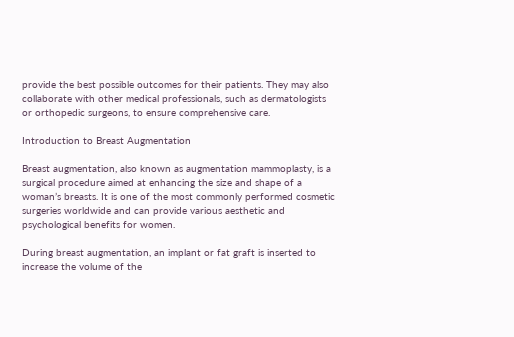provide the best possible outcomes for their patients. They may also collaborate with other medical professionals, such as dermatologists or orthopedic surgeons, to ensure comprehensive care.

Introduction to Breast Augmentation

Breast augmentation, also known as augmentation mammoplasty, is a surgical procedure aimed at enhancing the size and shape of a woman’s breasts. It is one of the most commonly performed cosmetic surgeries worldwide and can provide various aesthetic and psychological benefits for women.

During breast augmentation, an implant or fat graft is inserted to increase the volume of the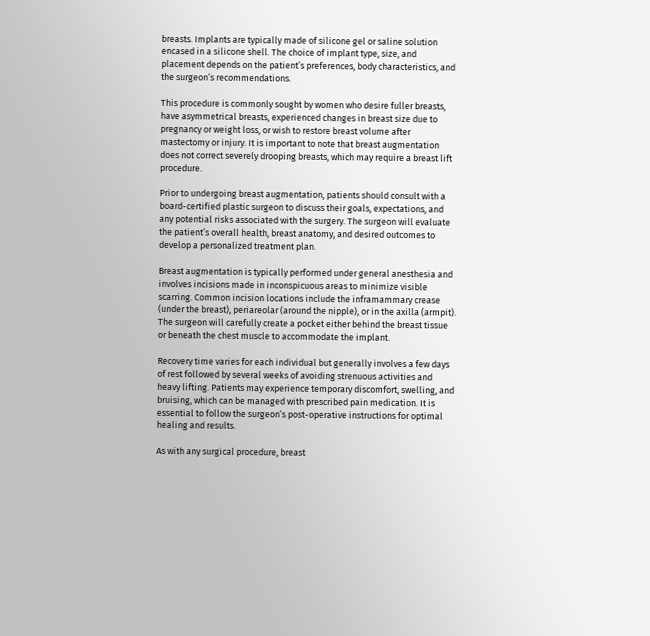breasts. Implants are typically made of silicone gel or saline solution encased in a silicone shell. The choice of implant type, size, and placement depends on the patient’s preferences, body characteristics, and the surgeon’s recommendations.

This procedure is commonly sought by women who desire fuller breasts, have asymmetrical breasts, experienced changes in breast size due to pregnancy or weight loss, or wish to restore breast volume after mastectomy or injury. It is important to note that breast augmentation does not correct severely drooping breasts, which may require a breast lift procedure.

Prior to undergoing breast augmentation, patients should consult with a board-certified plastic surgeon to discuss their goals, expectations, and any potential risks associated with the surgery. The surgeon will evaluate the patient’s overall health, breast anatomy, and desired outcomes to develop a personalized treatment plan.

Breast augmentation is typically performed under general anesthesia and involves incisions made in inconspicuous areas to minimize visible scarring. Common incision locations include the inframammary crease (under the breast), periareolar (around the nipple), or in the axilla (armpit). The surgeon will carefully create a pocket either behind the breast tissue or beneath the chest muscle to accommodate the implant.

Recovery time varies for each individual but generally involves a few days of rest followed by several weeks of avoiding strenuous activities and heavy lifting. Patients may experience temporary discomfort, swelling, and bruising, which can be managed with prescribed pain medication. It is essential to follow the surgeon’s post-operative instructions for optimal healing and results.

As with any surgical procedure, breast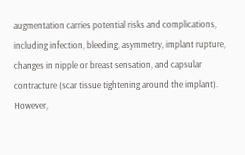augmentation carries potential risks and complications, including infection, bleeding, asymmetry, implant rupture, changes in nipple or breast sensation, and capsular contracture (scar tissue tightening around the implant). However,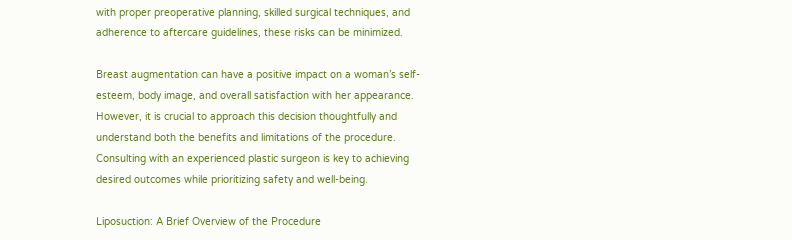with proper preoperative planning, skilled surgical techniques, and adherence to aftercare guidelines, these risks can be minimized.

Breast augmentation can have a positive impact on a woman’s self-esteem, body image, and overall satisfaction with her appearance. However, it is crucial to approach this decision thoughtfully and understand both the benefits and limitations of the procedure. Consulting with an experienced plastic surgeon is key to achieving desired outcomes while prioritizing safety and well-being.

Liposuction: A Brief Overview of the Procedure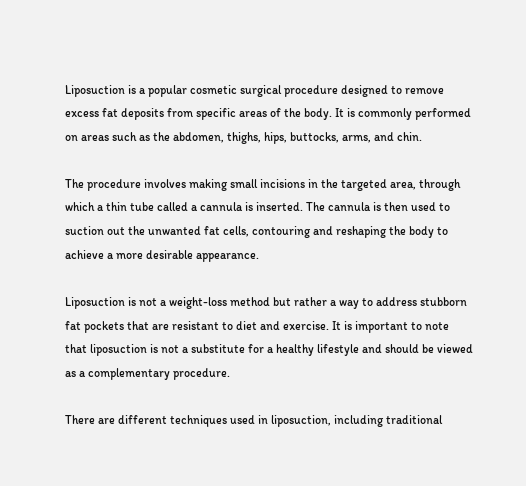Liposuction is a popular cosmetic surgical procedure designed to remove excess fat deposits from specific areas of the body. It is commonly performed on areas such as the abdomen, thighs, hips, buttocks, arms, and chin.

The procedure involves making small incisions in the targeted area, through which a thin tube called a cannula is inserted. The cannula is then used to suction out the unwanted fat cells, contouring and reshaping the body to achieve a more desirable appearance.

Liposuction is not a weight-loss method but rather a way to address stubborn fat pockets that are resistant to diet and exercise. It is important to note that liposuction is not a substitute for a healthy lifestyle and should be viewed as a complementary procedure.

There are different techniques used in liposuction, including traditional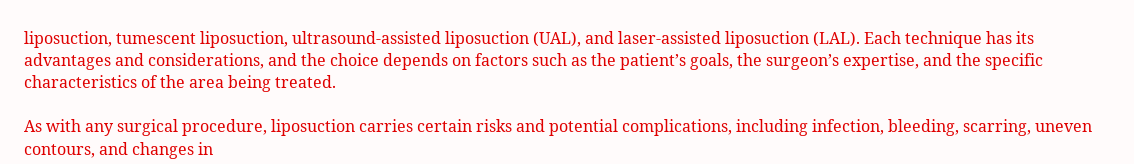liposuction, tumescent liposuction, ultrasound-assisted liposuction (UAL), and laser-assisted liposuction (LAL). Each technique has its advantages and considerations, and the choice depends on factors such as the patient’s goals, the surgeon’s expertise, and the specific characteristics of the area being treated.

As with any surgical procedure, liposuction carries certain risks and potential complications, including infection, bleeding, scarring, uneven contours, and changes in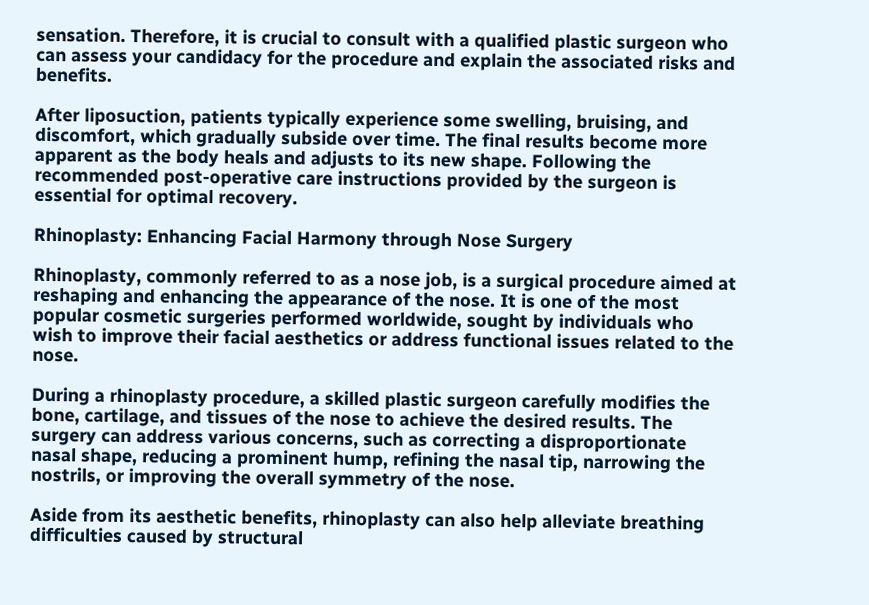sensation. Therefore, it is crucial to consult with a qualified plastic surgeon who can assess your candidacy for the procedure and explain the associated risks and benefits.

After liposuction, patients typically experience some swelling, bruising, and discomfort, which gradually subside over time. The final results become more apparent as the body heals and adjusts to its new shape. Following the recommended post-operative care instructions provided by the surgeon is essential for optimal recovery.

Rhinoplasty: Enhancing Facial Harmony through Nose Surgery

Rhinoplasty, commonly referred to as a nose job, is a surgical procedure aimed at reshaping and enhancing the appearance of the nose. It is one of the most popular cosmetic surgeries performed worldwide, sought by individuals who wish to improve their facial aesthetics or address functional issues related to the nose.

During a rhinoplasty procedure, a skilled plastic surgeon carefully modifies the bone, cartilage, and tissues of the nose to achieve the desired results. The surgery can address various concerns, such as correcting a disproportionate nasal shape, reducing a prominent hump, refining the nasal tip, narrowing the nostrils, or improving the overall symmetry of the nose.

Aside from its aesthetic benefits, rhinoplasty can also help alleviate breathing difficulties caused by structural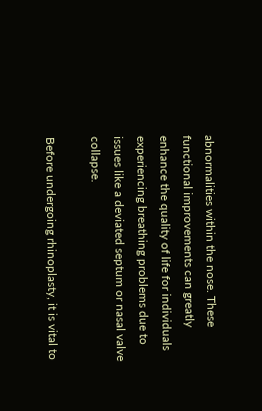abnormalities within the nose. These functional improvements can greatly enhance the quality of life for individuals experiencing breathing problems due to issues like a deviated septum or nasal valve collapse.

Before undergoing rhinoplasty, it is vital to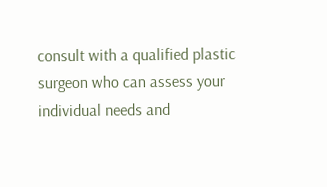consult with a qualified plastic surgeon who can assess your individual needs and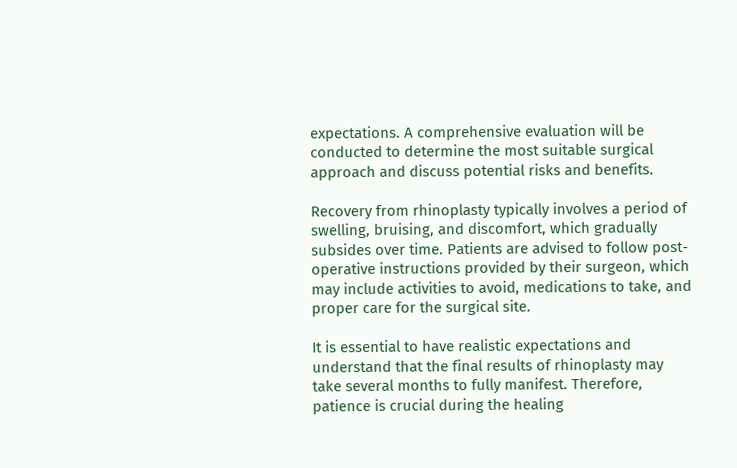expectations. A comprehensive evaluation will be conducted to determine the most suitable surgical approach and discuss potential risks and benefits.

Recovery from rhinoplasty typically involves a period of swelling, bruising, and discomfort, which gradually subsides over time. Patients are advised to follow post-operative instructions provided by their surgeon, which may include activities to avoid, medications to take, and proper care for the surgical site.

It is essential to have realistic expectations and understand that the final results of rhinoplasty may take several months to fully manifest. Therefore, patience is crucial during the healing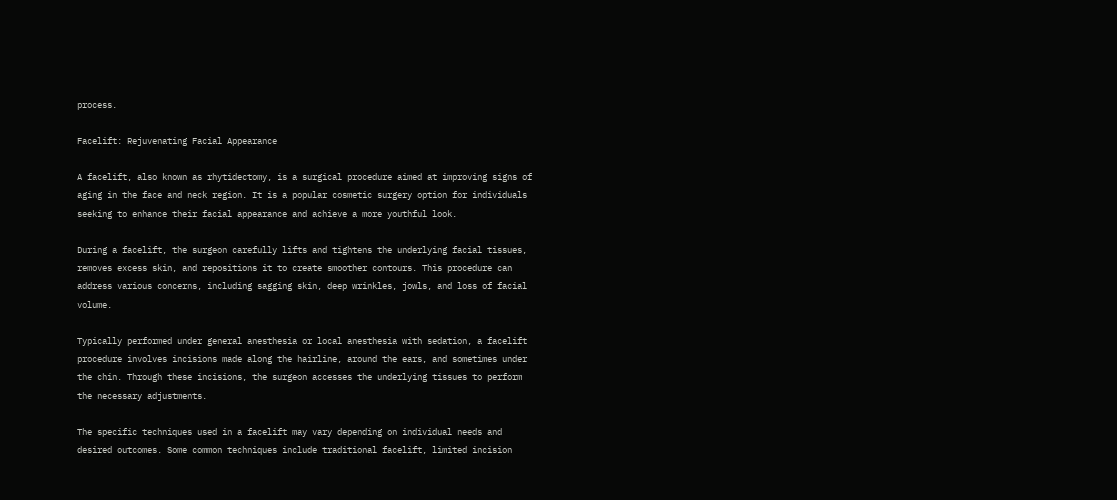process.

Facelift: Rejuvenating Facial Appearance

A facelift, also known as rhytidectomy, is a surgical procedure aimed at improving signs of aging in the face and neck region. It is a popular cosmetic surgery option for individuals seeking to enhance their facial appearance and achieve a more youthful look.

During a facelift, the surgeon carefully lifts and tightens the underlying facial tissues, removes excess skin, and repositions it to create smoother contours. This procedure can address various concerns, including sagging skin, deep wrinkles, jowls, and loss of facial volume.

Typically performed under general anesthesia or local anesthesia with sedation, a facelift procedure involves incisions made along the hairline, around the ears, and sometimes under the chin. Through these incisions, the surgeon accesses the underlying tissues to perform the necessary adjustments.

The specific techniques used in a facelift may vary depending on individual needs and desired outcomes. Some common techniques include traditional facelift, limited incision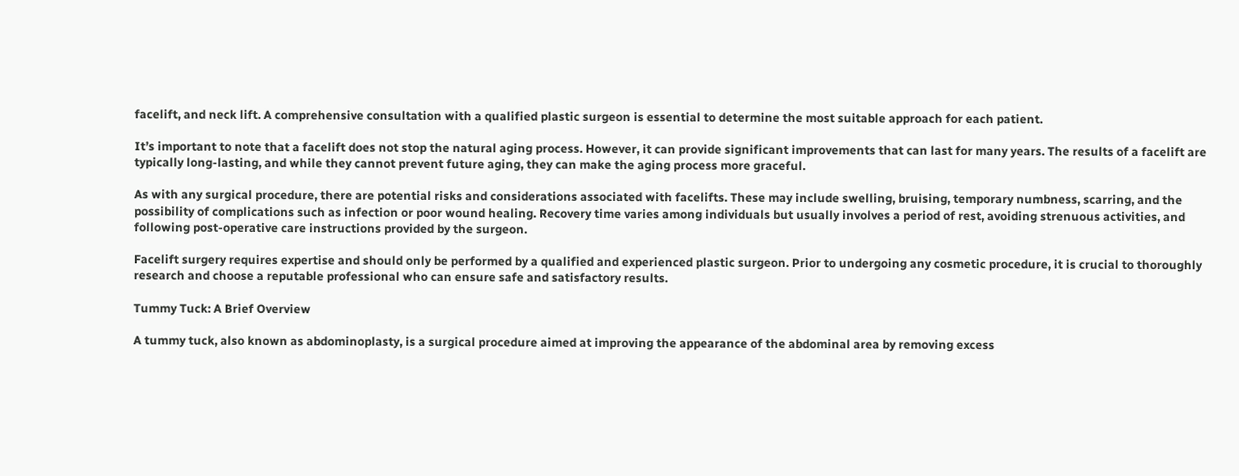facelift, and neck lift. A comprehensive consultation with a qualified plastic surgeon is essential to determine the most suitable approach for each patient.

It’s important to note that a facelift does not stop the natural aging process. However, it can provide significant improvements that can last for many years. The results of a facelift are typically long-lasting, and while they cannot prevent future aging, they can make the aging process more graceful.

As with any surgical procedure, there are potential risks and considerations associated with facelifts. These may include swelling, bruising, temporary numbness, scarring, and the possibility of complications such as infection or poor wound healing. Recovery time varies among individuals but usually involves a period of rest, avoiding strenuous activities, and following post-operative care instructions provided by the surgeon.

Facelift surgery requires expertise and should only be performed by a qualified and experienced plastic surgeon. Prior to undergoing any cosmetic procedure, it is crucial to thoroughly research and choose a reputable professional who can ensure safe and satisfactory results.

Tummy Tuck: A Brief Overview

A tummy tuck, also known as abdominoplasty, is a surgical procedure aimed at improving the appearance of the abdominal area by removing excess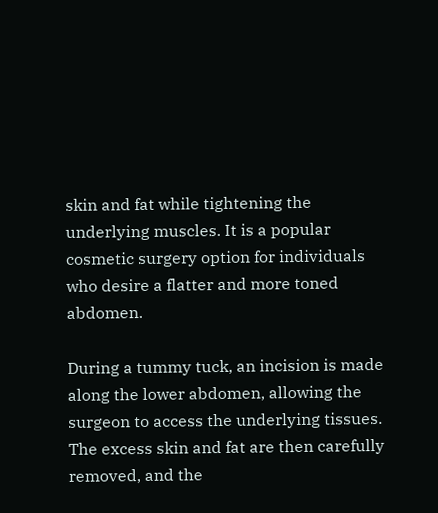skin and fat while tightening the underlying muscles. It is a popular cosmetic surgery option for individuals who desire a flatter and more toned abdomen.

During a tummy tuck, an incision is made along the lower abdomen, allowing the surgeon to access the underlying tissues. The excess skin and fat are then carefully removed, and the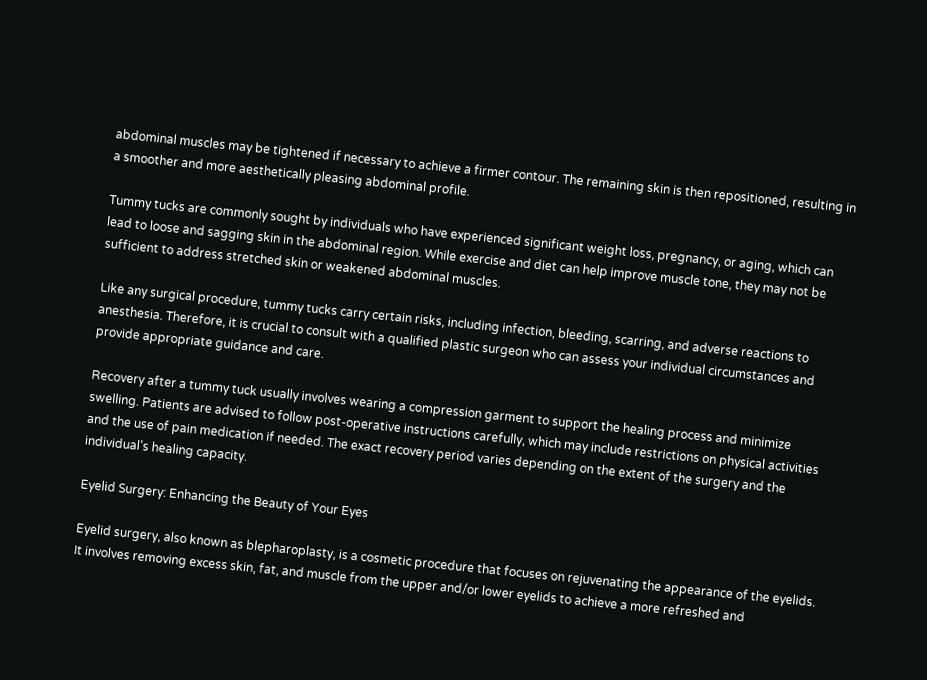abdominal muscles may be tightened if necessary to achieve a firmer contour. The remaining skin is then repositioned, resulting in a smoother and more aesthetically pleasing abdominal profile.

Tummy tucks are commonly sought by individuals who have experienced significant weight loss, pregnancy, or aging, which can lead to loose and sagging skin in the abdominal region. While exercise and diet can help improve muscle tone, they may not be sufficient to address stretched skin or weakened abdominal muscles.

Like any surgical procedure, tummy tucks carry certain risks, including infection, bleeding, scarring, and adverse reactions to anesthesia. Therefore, it is crucial to consult with a qualified plastic surgeon who can assess your individual circumstances and provide appropriate guidance and care.

Recovery after a tummy tuck usually involves wearing a compression garment to support the healing process and minimize swelling. Patients are advised to follow post-operative instructions carefully, which may include restrictions on physical activities and the use of pain medication if needed. The exact recovery period varies depending on the extent of the surgery and the individual’s healing capacity.

Eyelid Surgery: Enhancing the Beauty of Your Eyes

Eyelid surgery, also known as blepharoplasty, is a cosmetic procedure that focuses on rejuvenating the appearance of the eyelids. It involves removing excess skin, fat, and muscle from the upper and/or lower eyelids to achieve a more refreshed and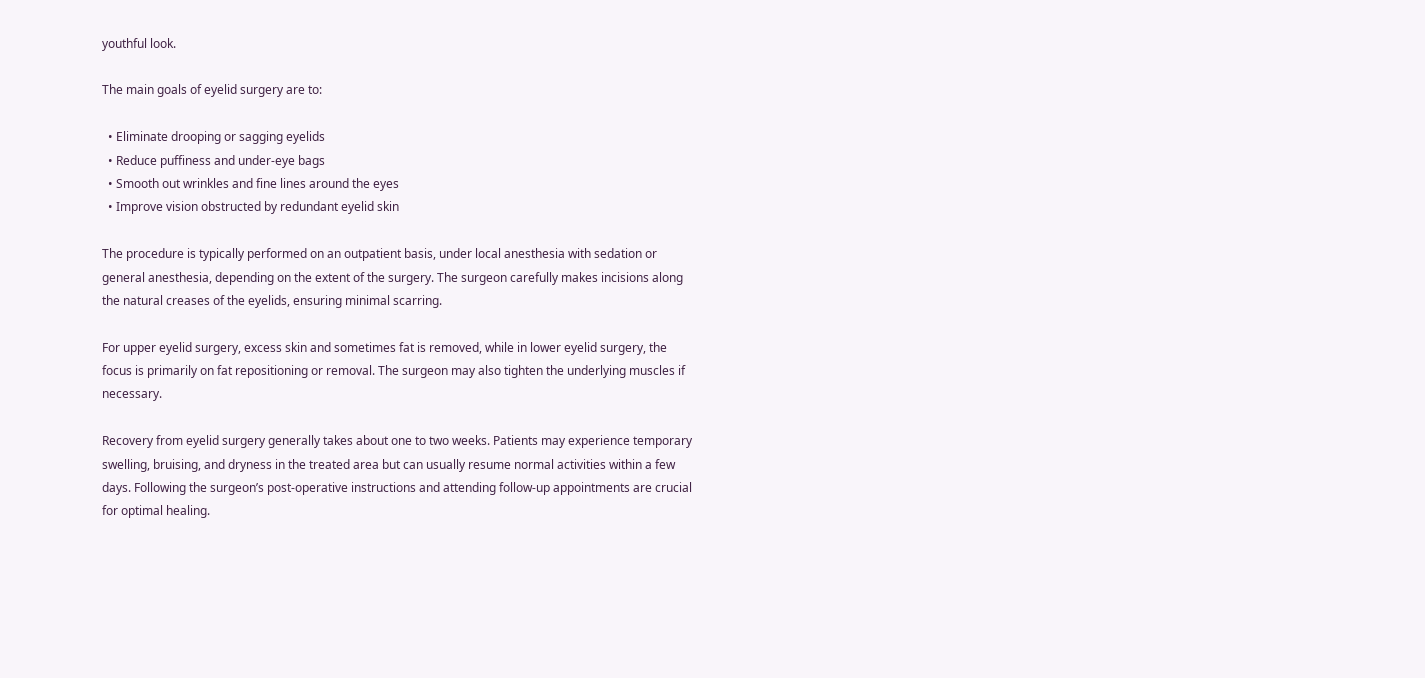youthful look.

The main goals of eyelid surgery are to:

  • Eliminate drooping or sagging eyelids
  • Reduce puffiness and under-eye bags
  • Smooth out wrinkles and fine lines around the eyes
  • Improve vision obstructed by redundant eyelid skin

The procedure is typically performed on an outpatient basis, under local anesthesia with sedation or general anesthesia, depending on the extent of the surgery. The surgeon carefully makes incisions along the natural creases of the eyelids, ensuring minimal scarring.

For upper eyelid surgery, excess skin and sometimes fat is removed, while in lower eyelid surgery, the focus is primarily on fat repositioning or removal. The surgeon may also tighten the underlying muscles if necessary.

Recovery from eyelid surgery generally takes about one to two weeks. Patients may experience temporary swelling, bruising, and dryness in the treated area but can usually resume normal activities within a few days. Following the surgeon’s post-operative instructions and attending follow-up appointments are crucial for optimal healing.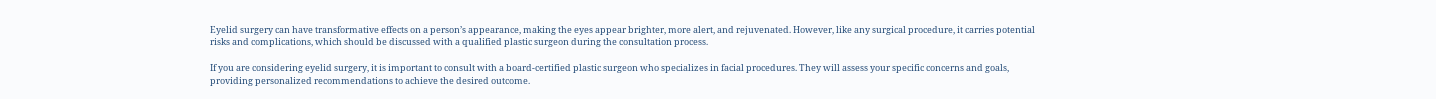Eyelid surgery can have transformative effects on a person’s appearance, making the eyes appear brighter, more alert, and rejuvenated. However, like any surgical procedure, it carries potential risks and complications, which should be discussed with a qualified plastic surgeon during the consultation process.

If you are considering eyelid surgery, it is important to consult with a board-certified plastic surgeon who specializes in facial procedures. They will assess your specific concerns and goals, providing personalized recommendations to achieve the desired outcome.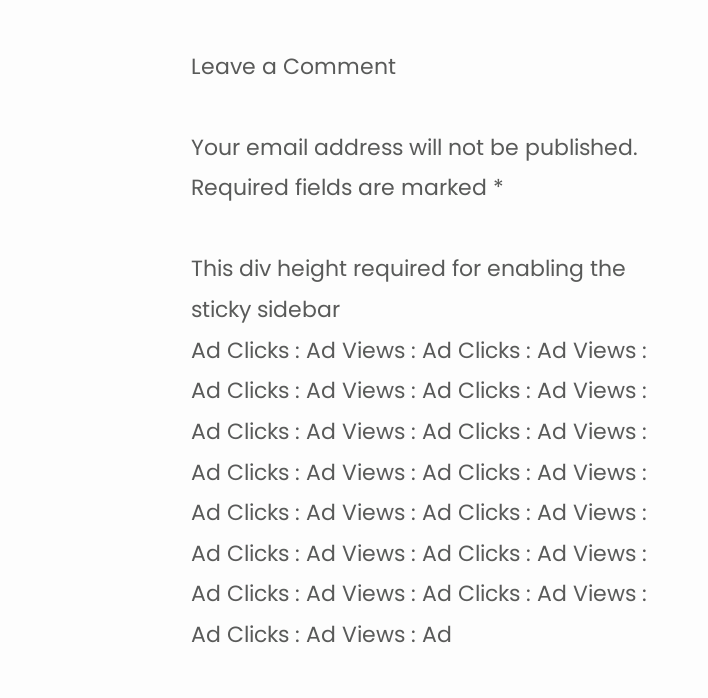Leave a Comment

Your email address will not be published. Required fields are marked *

This div height required for enabling the sticky sidebar
Ad Clicks : Ad Views : Ad Clicks : Ad Views : Ad Clicks : Ad Views : Ad Clicks : Ad Views : Ad Clicks : Ad Views : Ad Clicks : Ad Views : Ad Clicks : Ad Views : Ad Clicks : Ad Views : Ad Clicks : Ad Views : Ad Clicks : Ad Views : Ad Clicks : Ad Views : Ad Clicks : Ad Views : Ad Clicks : Ad Views : Ad Clicks : Ad Views : Ad Clicks : Ad Views : Ad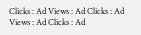Clicks : Ad Views : Ad Clicks : Ad Views : Ad Clicks : Ad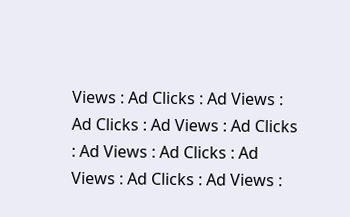Views : Ad Clicks : Ad Views : Ad Clicks : Ad Views : Ad Clicks : Ad Views : Ad Clicks : Ad Views : Ad Clicks : Ad Views :